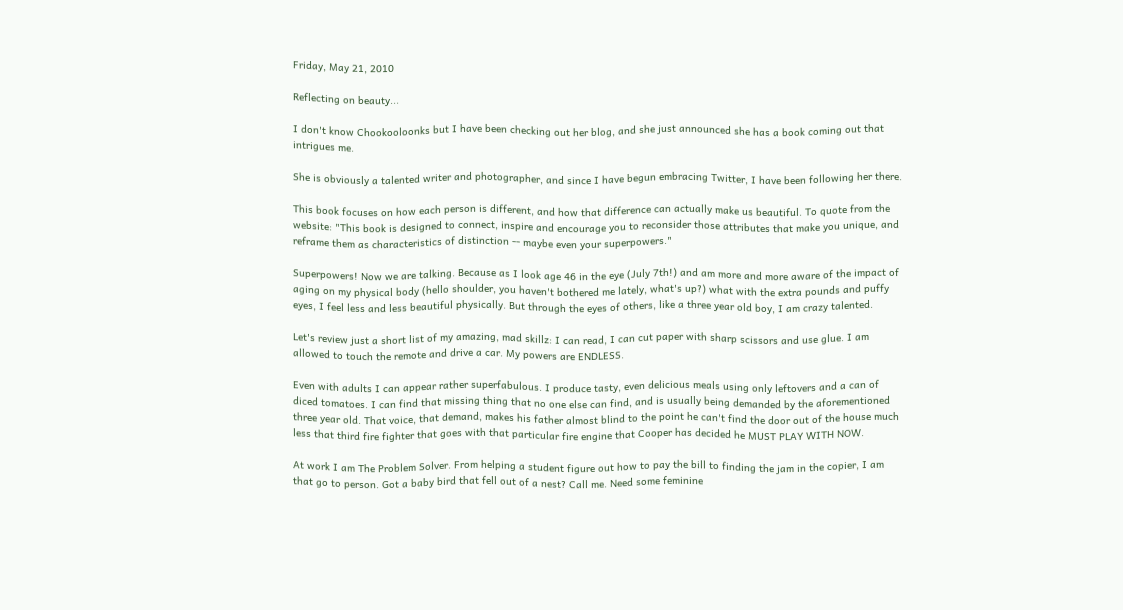Friday, May 21, 2010

Reflecting on beauty...

I don't know Chookooloonks but I have been checking out her blog, and she just announced she has a book coming out that intrigues me.

She is obviously a talented writer and photographer, and since I have begun embracing Twitter, I have been following her there.

This book focuses on how each person is different, and how that difference can actually make us beautiful. To quote from the website: "This book is designed to connect, inspire and encourage you to reconsider those attributes that make you unique, and reframe them as characteristics of distinction -- maybe even your superpowers."

Superpowers! Now we are talking. Because as I look age 46 in the eye (July 7th!) and am more and more aware of the impact of aging on my physical body (hello shoulder, you haven't bothered me lately, what's up?) what with the extra pounds and puffy eyes, I feel less and less beautiful physically. But through the eyes of others, like a three year old boy, I am crazy talented.

Let's review just a short list of my amazing, mad skillz: I can read, I can cut paper with sharp scissors and use glue. I am allowed to touch the remote and drive a car. My powers are ENDLESS.

Even with adults I can appear rather superfabulous. I produce tasty, even delicious meals using only leftovers and a can of diced tomatoes. I can find that missing thing that no one else can find, and is usually being demanded by the aforementioned three year old. That voice, that demand, makes his father almost blind to the point he can't find the door out of the house much less that third fire fighter that goes with that particular fire engine that Cooper has decided he MUST PLAY WITH NOW.

At work I am The Problem Solver. From helping a student figure out how to pay the bill to finding the jam in the copier, I am that go to person. Got a baby bird that fell out of a nest? Call me. Need some feminine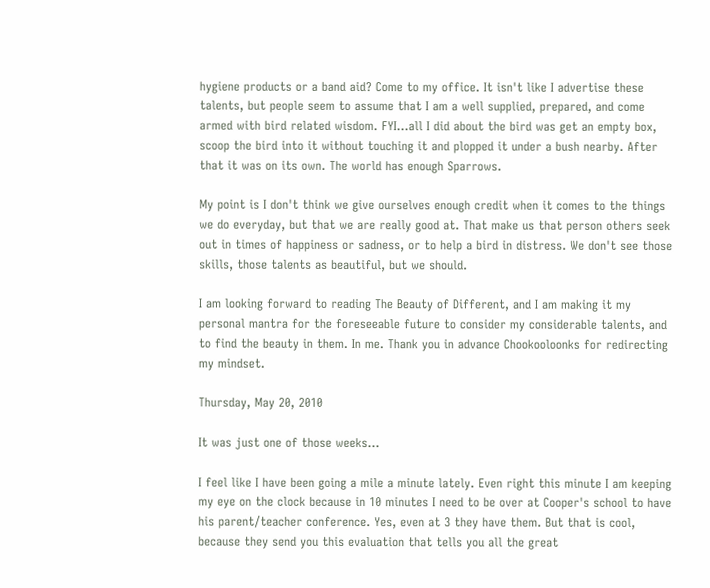hygiene products or a band aid? Come to my office. It isn't like I advertise these talents, but people seem to assume that I am a well supplied, prepared, and come armed with bird related wisdom. FYI...all I did about the bird was get an empty box, scoop the bird into it without touching it and plopped it under a bush nearby. After that it was on its own. The world has enough Sparrows.

My point is I don't think we give ourselves enough credit when it comes to the things we do everyday, but that we are really good at. That make us that person others seek out in times of happiness or sadness, or to help a bird in distress. We don't see those skills, those talents as beautiful, but we should.

I am looking forward to reading The Beauty of Different, and I am making it my personal mantra for the foreseeable future to consider my considerable talents, and to find the beauty in them. In me. Thank you in advance Chookooloonks for redirecting my mindset.

Thursday, May 20, 2010

It was just one of those weeks...

I feel like I have been going a mile a minute lately. Even right this minute I am keeping my eye on the clock because in 10 minutes I need to be over at Cooper's school to have his parent/teacher conference. Yes, even at 3 they have them. But that is cool, because they send you this evaluation that tells you all the great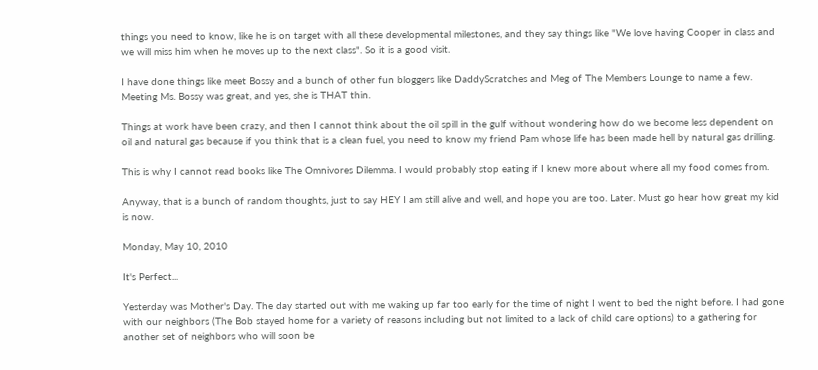things you need to know, like he is on target with all these developmental milestones, and they say things like "We love having Cooper in class and we will miss him when he moves up to the next class". So it is a good visit.

I have done things like meet Bossy and a bunch of other fun bloggers like DaddyScratches and Meg of The Members Lounge to name a few. Meeting Ms. Bossy was great, and yes, she is THAT thin.

Things at work have been crazy, and then I cannot think about the oil spill in the gulf without wondering how do we become less dependent on oil and natural gas because if you think that is a clean fuel, you need to know my friend Pam whose life has been made hell by natural gas drilling.

This is why I cannot read books like The Omnivores Dilemma. I would probably stop eating if I knew more about where all my food comes from.

Anyway, that is a bunch of random thoughts, just to say HEY I am still alive and well, and hope you are too. Later. Must go hear how great my kid is now.

Monday, May 10, 2010

It's Perfect...

Yesterday was Mother's Day. The day started out with me waking up far too early for the time of night I went to bed the night before. I had gone with our neighbors (The Bob stayed home for a variety of reasons including but not limited to a lack of child care options) to a gathering for another set of neighbors who will soon be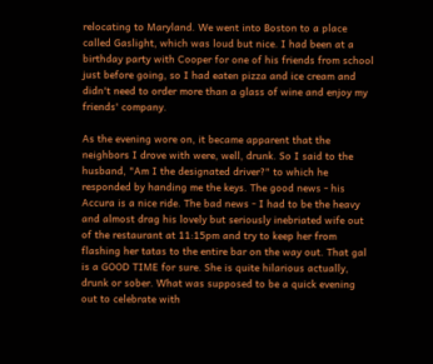relocating to Maryland. We went into Boston to a place called Gaslight, which was loud but nice. I had been at a birthday party with Cooper for one of his friends from school just before going, so I had eaten pizza and ice cream and didn't need to order more than a glass of wine and enjoy my friends' company.

As the evening wore on, it became apparent that the neighbors I drove with were, well, drunk. So I said to the husband, "Am I the designated driver?" to which he responded by handing me the keys. The good news - his Accura is a nice ride. The bad news - I had to be the heavy and almost drag his lovely but seriously inebriated wife out of the restaurant at 11:15pm and try to keep her from flashing her tatas to the entire bar on the way out. That gal is a GOOD TIME for sure. She is quite hilarious actually, drunk or sober. What was supposed to be a quick evening out to celebrate with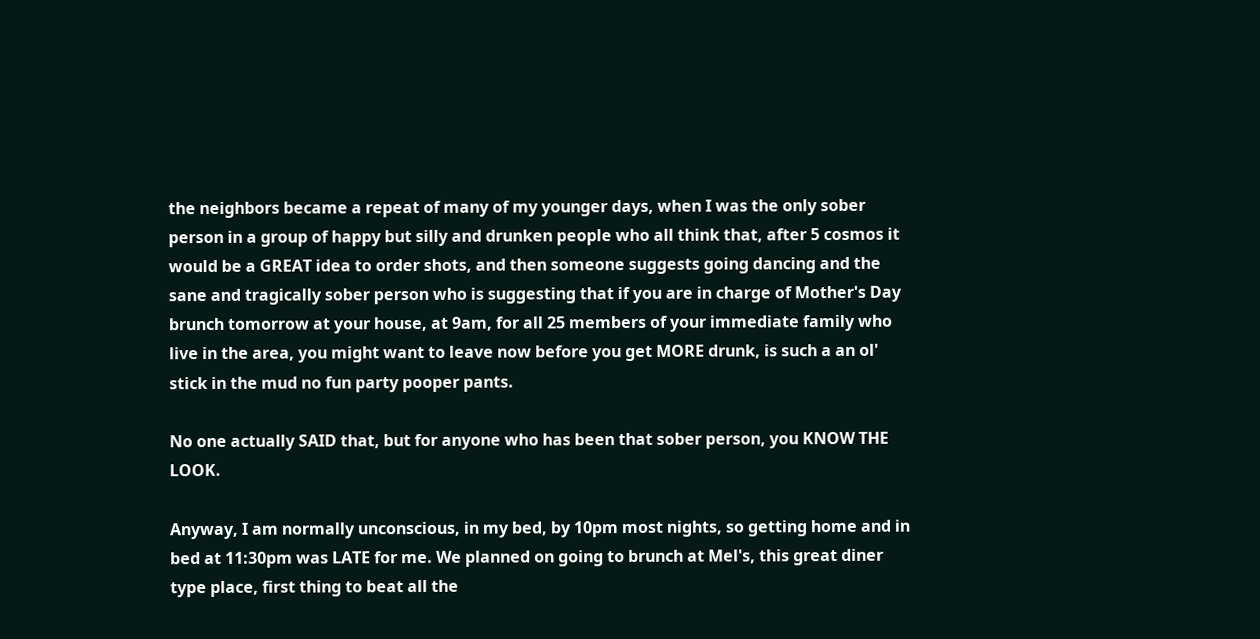the neighbors became a repeat of many of my younger days, when I was the only sober person in a group of happy but silly and drunken people who all think that, after 5 cosmos it would be a GREAT idea to order shots, and then someone suggests going dancing and the sane and tragically sober person who is suggesting that if you are in charge of Mother's Day brunch tomorrow at your house, at 9am, for all 25 members of your immediate family who live in the area, you might want to leave now before you get MORE drunk, is such a an ol' stick in the mud no fun party pooper pants.

No one actually SAID that, but for anyone who has been that sober person, you KNOW THE LOOK.

Anyway, I am normally unconscious, in my bed, by 10pm most nights, so getting home and in bed at 11:30pm was LATE for me. We planned on going to brunch at Mel's, this great diner type place, first thing to beat all the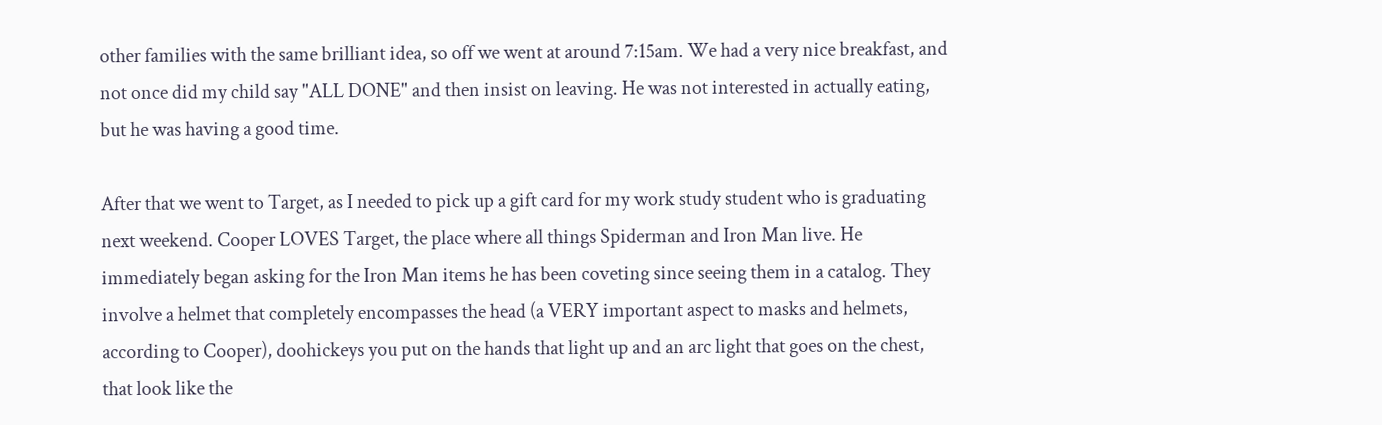other families with the same brilliant idea, so off we went at around 7:15am. We had a very nice breakfast, and not once did my child say "ALL DONE" and then insist on leaving. He was not interested in actually eating, but he was having a good time.

After that we went to Target, as I needed to pick up a gift card for my work study student who is graduating next weekend. Cooper LOVES Target, the place where all things Spiderman and Iron Man live. He immediately began asking for the Iron Man items he has been coveting since seeing them in a catalog. They involve a helmet that completely encompasses the head (a VERY important aspect to masks and helmets, according to Cooper), doohickeys you put on the hands that light up and an arc light that goes on the chest, that look like the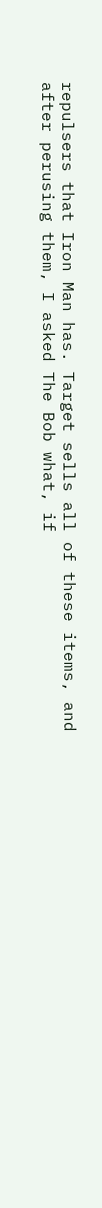repulsers that Iron Man has. Target sells all of these items, and after perusing them, I asked The Bob what, if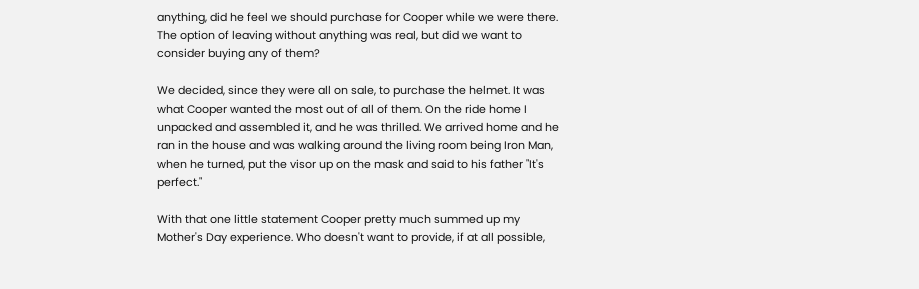anything, did he feel we should purchase for Cooper while we were there. The option of leaving without anything was real, but did we want to consider buying any of them?

We decided, since they were all on sale, to purchase the helmet. It was what Cooper wanted the most out of all of them. On the ride home I unpacked and assembled it, and he was thrilled. We arrived home and he ran in the house and was walking around the living room being Iron Man, when he turned, put the visor up on the mask and said to his father "It's perfect."

With that one little statement Cooper pretty much summed up my Mother's Day experience. Who doesn't want to provide, if at all possible,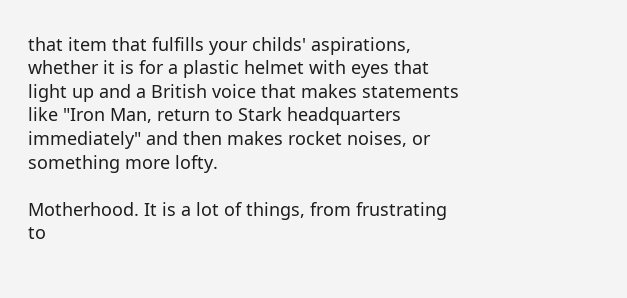that item that fulfills your childs' aspirations, whether it is for a plastic helmet with eyes that light up and a British voice that makes statements like "Iron Man, return to Stark headquarters immediately" and then makes rocket noises, or something more lofty.

Motherhood. It is a lot of things, from frustrating to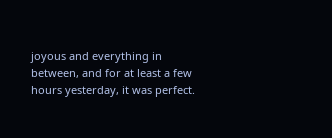joyous and everything in between, and for at least a few hours yesterday, it was perfect.